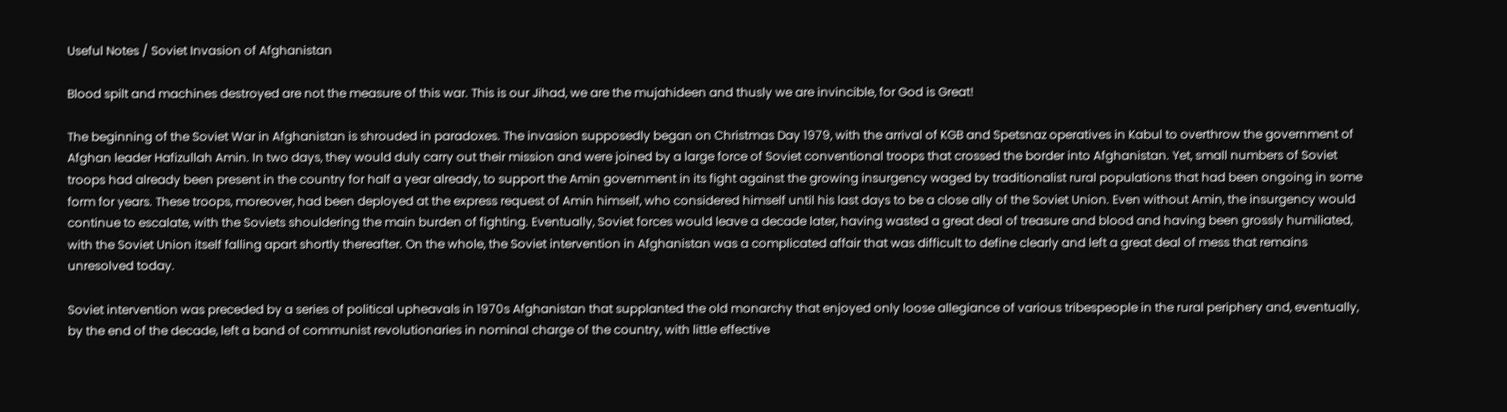Useful Notes / Soviet Invasion of Afghanistan

Blood spilt and machines destroyed are not the measure of this war. This is our Jihad, we are the mujahideen and thusly we are invincible, for God is Great!

The beginning of the Soviet War in Afghanistan is shrouded in paradoxes. The invasion supposedly began on Christmas Day 1979, with the arrival of KGB and Spetsnaz operatives in Kabul to overthrow the government of Afghan leader Hafizullah Amin. In two days, they would duly carry out their mission and were joined by a large force of Soviet conventional troops that crossed the border into Afghanistan. Yet, small numbers of Soviet troops had already been present in the country for half a year already, to support the Amin government in its fight against the growing insurgency waged by traditionalist rural populations that had been ongoing in some form for years. These troops, moreover, had been deployed at the express request of Amin himself, who considered himself until his last days to be a close ally of the Soviet Union. Even without Amin, the insurgency would continue to escalate, with the Soviets shouldering the main burden of fighting. Eventually, Soviet forces would leave a decade later, having wasted a great deal of treasure and blood and having been grossly humiliated, with the Soviet Union itself falling apart shortly thereafter. On the whole, the Soviet intervention in Afghanistan was a complicated affair that was difficult to define clearly and left a great deal of mess that remains unresolved today.

Soviet intervention was preceded by a series of political upheavals in 1970s Afghanistan that supplanted the old monarchy that enjoyed only loose allegiance of various tribespeople in the rural periphery and, eventually, by the end of the decade, left a band of communist revolutionaries in nominal charge of the country, with little effective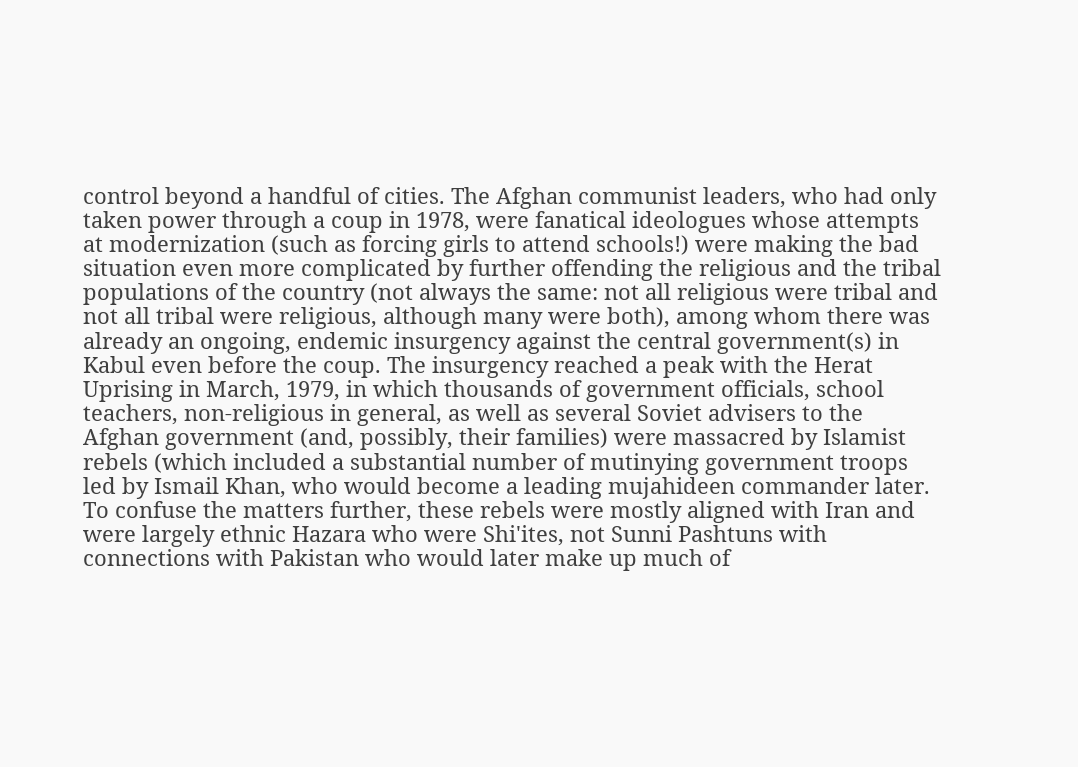control beyond a handful of cities. The Afghan communist leaders, who had only taken power through a coup in 1978, were fanatical ideologues whose attempts at modernization (such as forcing girls to attend schools!) were making the bad situation even more complicated by further offending the religious and the tribal populations of the country (not always the same: not all religious were tribal and not all tribal were religious, although many were both), among whom there was already an ongoing, endemic insurgency against the central government(s) in Kabul even before the coup. The insurgency reached a peak with the Herat Uprising in March, 1979, in which thousands of government officials, school teachers, non-religious in general, as well as several Soviet advisers to the Afghan government (and, possibly, their families) were massacred by Islamist rebels (which included a substantial number of mutinying government troops led by Ismail Khan, who would become a leading mujahideen commander later. To confuse the matters further, these rebels were mostly aligned with Iran and were largely ethnic Hazara who were Shi'ites, not Sunni Pashtuns with connections with Pakistan who would later make up much of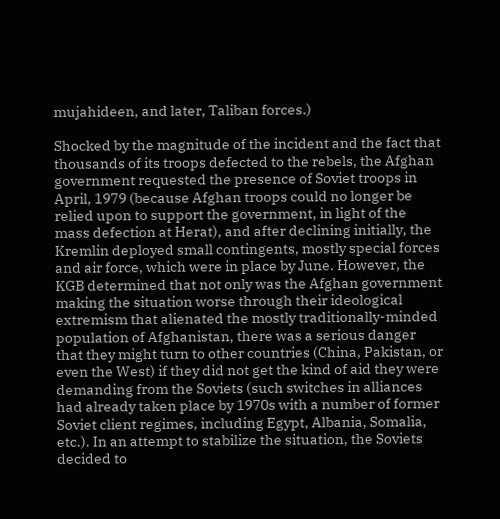mujahideen, and later, Taliban forces.)

Shocked by the magnitude of the incident and the fact that thousands of its troops defected to the rebels, the Afghan government requested the presence of Soviet troops in April, 1979 (because Afghan troops could no longer be relied upon to support the government, in light of the mass defection at Herat), and after declining initially, the Kremlin deployed small contingents, mostly special forces and air force, which were in place by June. However, the KGB determined that not only was the Afghan government making the situation worse through their ideological extremism that alienated the mostly traditionally-minded population of Afghanistan, there was a serious danger that they might turn to other countries (China, Pakistan, or even the West) if they did not get the kind of aid they were demanding from the Soviets (such switches in alliances had already taken place by 1970s with a number of former Soviet client regimes, including Egypt, Albania, Somalia, etc.). In an attempt to stabilize the situation, the Soviets decided to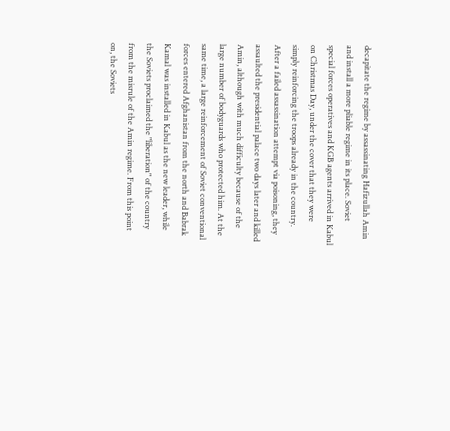decapitate the regime by assassinating Hafizullah Amin and install a more pliable regime in its place. Soviet special forces operatives and KGB agents arrived in Kabul on Christmas Day, under the cover that they were simply reinforcing the troops already in the country. After a failed assassination attempt via poisoning, they assaulted the presidential palace two days later and killed Amin, although with much difficulty because of the large number of bodyguards who protected him. At the same time, a large reinforcement of Soviet conventional forces entered Afghanistan from the north and Babrak Kamal was installed in Kabul as the new leader, while the Soviets proclaimed the "liberation" of the country from the misrule of the Amin regime. From this point on, the Soviets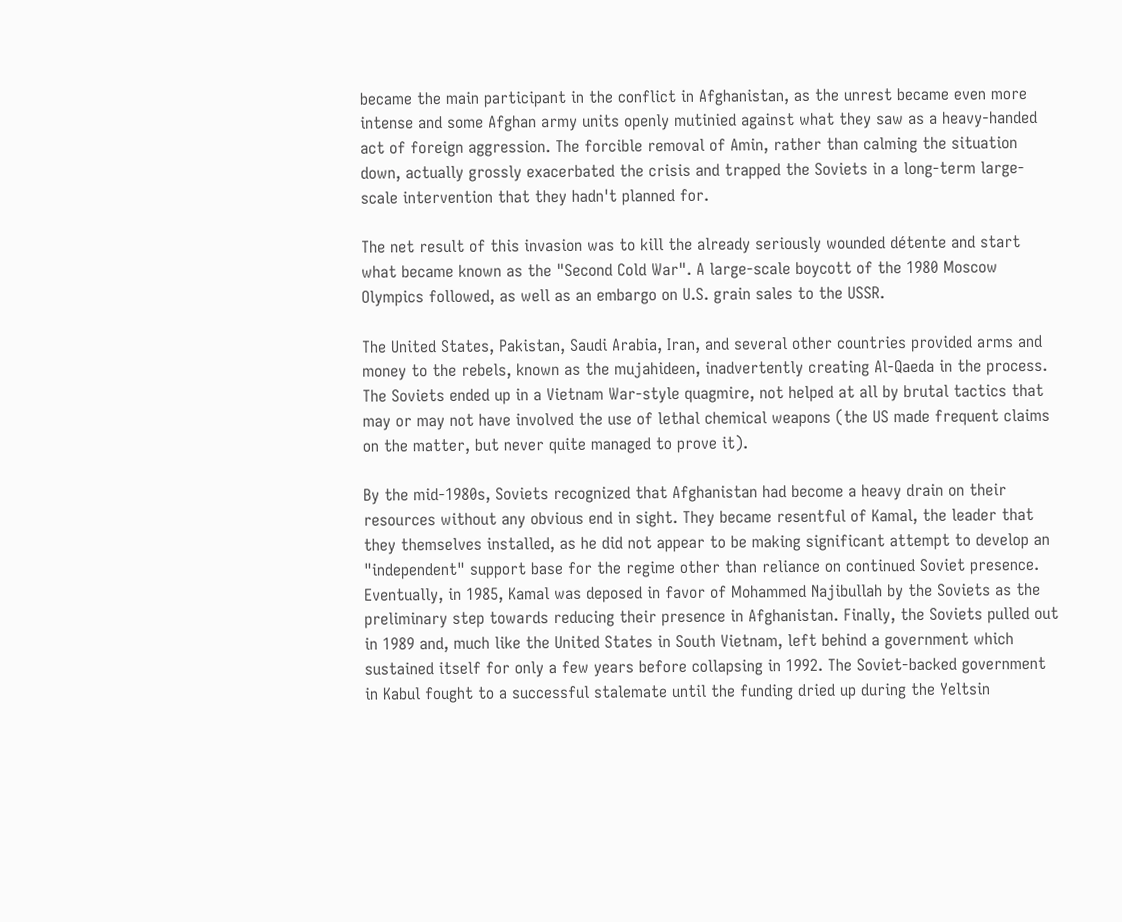became the main participant in the conflict in Afghanistan, as the unrest became even more intense and some Afghan army units openly mutinied against what they saw as a heavy-handed act of foreign aggression. The forcible removal of Amin, rather than calming the situation down, actually grossly exacerbated the crisis and trapped the Soviets in a long-term large-scale intervention that they hadn't planned for.

The net result of this invasion was to kill the already seriously wounded détente and start what became known as the "Second Cold War". A large-scale boycott of the 1980 Moscow Olympics followed, as well as an embargo on U.S. grain sales to the USSR.

The United States, Pakistan, Saudi Arabia, Iran, and several other countries provided arms and money to the rebels, known as the mujahideen, inadvertently creating Al-Qaeda in the process. The Soviets ended up in a Vietnam War-style quagmire, not helped at all by brutal tactics that may or may not have involved the use of lethal chemical weapons (the US made frequent claims on the matter, but never quite managed to prove it).

By the mid-1980s, Soviets recognized that Afghanistan had become a heavy drain on their resources without any obvious end in sight. They became resentful of Kamal, the leader that they themselves installed, as he did not appear to be making significant attempt to develop an "independent" support base for the regime other than reliance on continued Soviet presence. Eventually, in 1985, Kamal was deposed in favor of Mohammed Najibullah by the Soviets as the preliminary step towards reducing their presence in Afghanistan. Finally, the Soviets pulled out in 1989 and, much like the United States in South Vietnam, left behind a government which sustained itself for only a few years before collapsing in 1992. The Soviet-backed government in Kabul fought to a successful stalemate until the funding dried up during the Yeltsin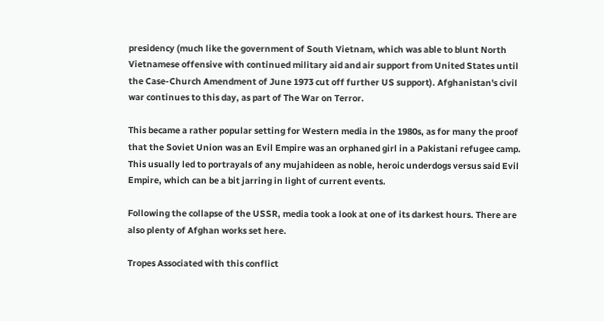presidency (much like the government of South Vietnam, which was able to blunt North Vietnamese offensive with continued military aid and air support from United States until the Case-Church Amendment of June 1973 cut off further US support). Afghanistan's civil war continues to this day, as part of The War on Terror.

This became a rather popular setting for Western media in the 1980s, as for many the proof that the Soviet Union was an Evil Empire was an orphaned girl in a Pakistani refugee camp. This usually led to portrayals of any mujahideen as noble, heroic underdogs versus said Evil Empire, which can be a bit jarring in light of current events.

Following the collapse of the USSR, media took a look at one of its darkest hours. There are also plenty of Afghan works set here.

Tropes Associated with this conflict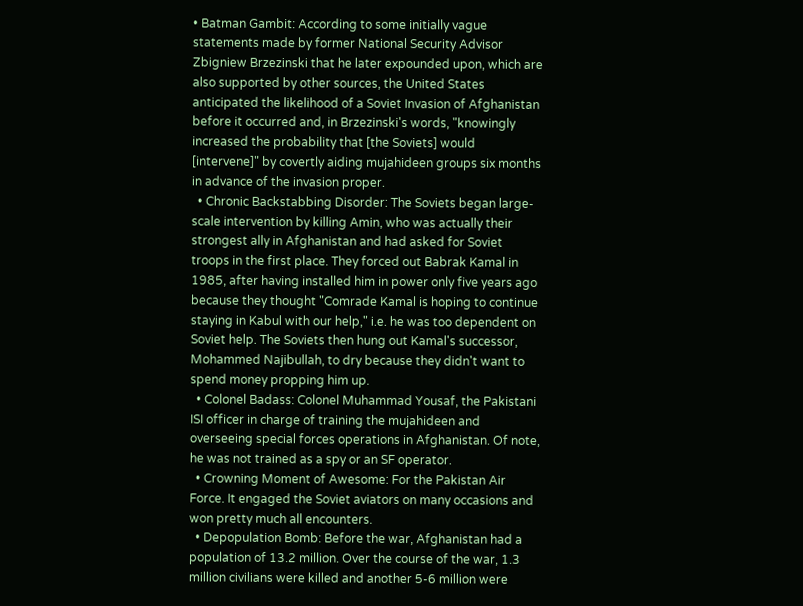• Batman Gambit: According to some initially vague statements made by former National Security Advisor Zbigniew Brzezinski that he later expounded upon, which are also supported by other sources, the United States anticipated the likelihood of a Soviet Invasion of Afghanistan before it occurred and, in Brzezinski's words, "knowingly increased the probability that [the Soviets] would [intervene]" by covertly aiding mujahideen groups six months in advance of the invasion proper.
  • Chronic Backstabbing Disorder: The Soviets began large-scale intervention by killing Amin, who was actually their strongest ally in Afghanistan and had asked for Soviet troops in the first place. They forced out Babrak Kamal in 1985, after having installed him in power only five years ago because they thought "Comrade Kamal is hoping to continue staying in Kabul with our help," i.e. he was too dependent on Soviet help. The Soviets then hung out Kamal's successor, Mohammed Najibullah, to dry because they didn't want to spend money propping him up.
  • Colonel Badass: Colonel Muhammad Yousaf, the Pakistani ISI officer in charge of training the mujahideen and overseeing special forces operations in Afghanistan. Of note, he was not trained as a spy or an SF operator.
  • Crowning Moment of Awesome: For the Pakistan Air Force. It engaged the Soviet aviators on many occasions and won pretty much all encounters.
  • Depopulation Bomb: Before the war, Afghanistan had a population of 13.2 million. Over the course of the war, 1.3 million civilians were killed and another 5-6 million were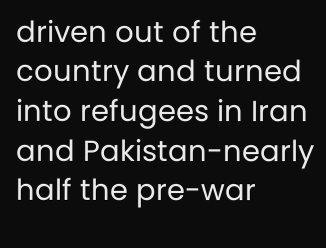driven out of the country and turned into refugees in Iran and Pakistan-nearly half the pre-war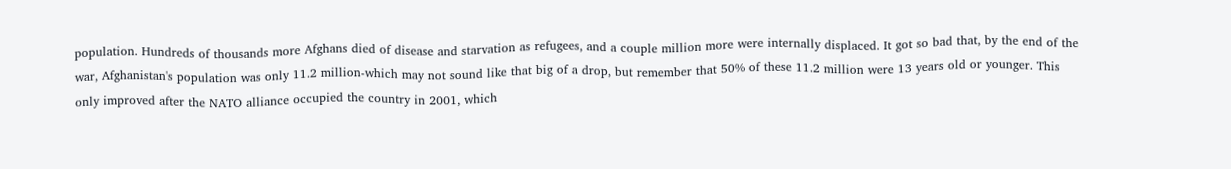population. Hundreds of thousands more Afghans died of disease and starvation as refugees, and a couple million more were internally displaced. It got so bad that, by the end of the war, Afghanistan's population was only 11.2 million-which may not sound like that big of a drop, but remember that 50% of these 11.2 million were 13 years old or younger. This only improved after the NATO alliance occupied the country in 2001, which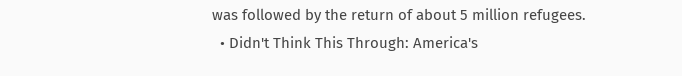was followed by the return of about 5 million refugees.
  • Didn't Think This Through: America's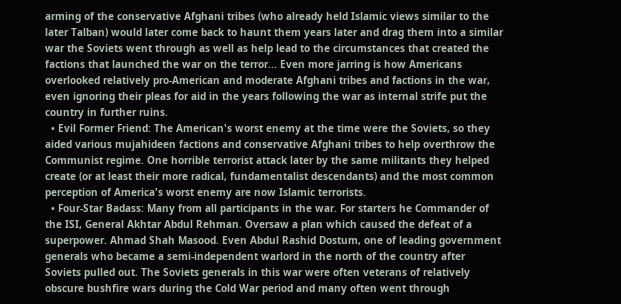arming of the conservative Afghani tribes (who already held Islamic views similar to the later Talban) would later come back to haunt them years later and drag them into a similar war the Soviets went through as well as help lead to the circumstances that created the factions that launched the war on the terror... Even more jarring is how Americans overlooked relatively pro-American and moderate Afghani tribes and factions in the war, even ignoring their pleas for aid in the years following the war as internal strife put the country in further ruins.
  • Evil Former Friend: The American's worst enemy at the time were the Soviets, so they aided various mujahideen factions and conservative Afghani tribes to help overthrow the Communist regime. One horrible terrorist attack later by the same militants they helped create (or at least their more radical, fundamentalist descendants) and the most common perception of America's worst enemy are now Islamic terrorists.
  • Four-Star Badass: Many from all participants in the war. For starters he Commander of the ISI, General Akhtar Abdul Rehman. Oversaw a plan which caused the defeat of a superpower. Ahmad Shah Masood. Even Abdul Rashid Dostum, one of leading government generals who became a semi-independent warlord in the north of the country after Soviets pulled out. The Soviets generals in this war were often veterans of relatively obscure bushfire wars during the Cold War period and many often went through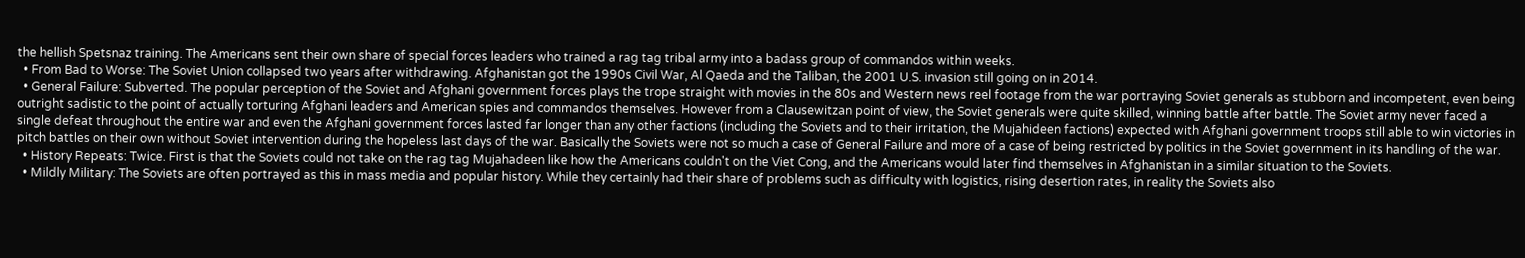the hellish Spetsnaz training. The Americans sent their own share of special forces leaders who trained a rag tag tribal army into a badass group of commandos within weeks.
  • From Bad to Worse: The Soviet Union collapsed two years after withdrawing. Afghanistan got the 1990s Civil War, Al Qaeda and the Taliban, the 2001 U.S. invasion still going on in 2014.
  • General Failure: Subverted. The popular perception of the Soviet and Afghani government forces plays the trope straight with movies in the 80s and Western news reel footage from the war portraying Soviet generals as stubborn and incompetent, even being outright sadistic to the point of actually torturing Afghani leaders and American spies and commandos themselves. However from a Clausewitzan point of view, the Soviet generals were quite skilled, winning battle after battle. The Soviet army never faced a single defeat throughout the entire war and even the Afghani government forces lasted far longer than any other factions (including the Soviets and to their irritation, the Mujahideen factions) expected with Afghani government troops still able to win victories in pitch battles on their own without Soviet intervention during the hopeless last days of the war. Basically the Soviets were not so much a case of General Failure and more of a case of being restricted by politics in the Soviet government in its handling of the war.
  • History Repeats: Twice. First is that the Soviets could not take on the rag tag Mujahadeen like how the Americans couldn't on the Viet Cong, and the Americans would later find themselves in Afghanistan in a similar situation to the Soviets.
  • Mildly Military: The Soviets are often portrayed as this in mass media and popular history. While they certainly had their share of problems such as difficulty with logistics, rising desertion rates, in reality the Soviets also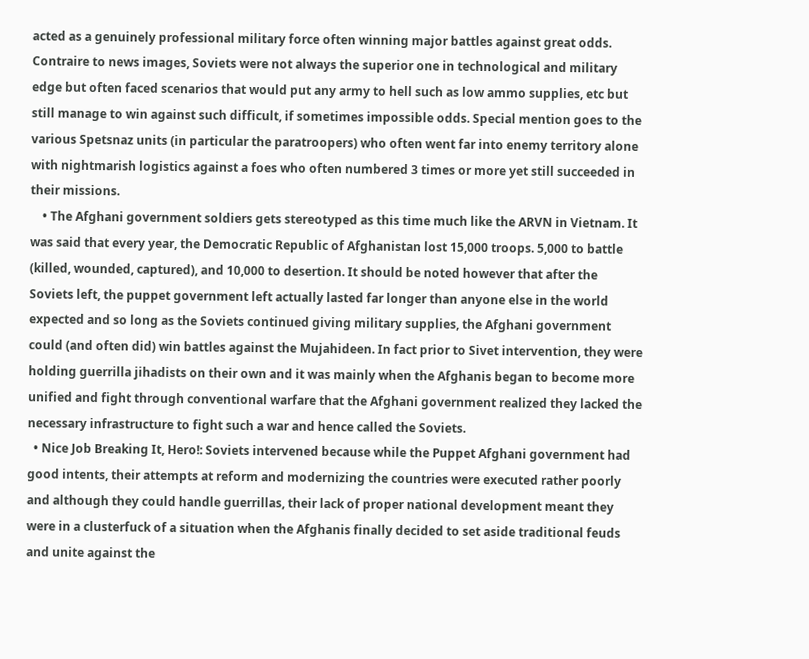acted as a genuinely professional military force often winning major battles against great odds. Contraire to news images, Soviets were not always the superior one in technological and military edge but often faced scenarios that would put any army to hell such as low ammo supplies, etc but still manage to win against such difficult, if sometimes impossible odds. Special mention goes to the various Spetsnaz units (in particular the paratroopers) who often went far into enemy territory alone with nightmarish logistics against a foes who often numbered 3 times or more yet still succeeded in their missions.
    • The Afghani government soldiers gets stereotyped as this time much like the ARVN in Vietnam. It was said that every year, the Democratic Republic of Afghanistan lost 15,000 troops. 5,000 to battle (killed, wounded, captured), and 10,000 to desertion. It should be noted however that after the Soviets left, the puppet government left actually lasted far longer than anyone else in the world expected and so long as the Soviets continued giving military supplies, the Afghani government could (and often did) win battles against the Mujahideen. In fact prior to Sivet intervention, they were holding guerrilla jihadists on their own and it was mainly when the Afghanis began to become more unified and fight through conventional warfare that the Afghani government realized they lacked the necessary infrastructure to fight such a war and hence called the Soviets.
  • Nice Job Breaking It, Hero!: Soviets intervened because while the Puppet Afghani government had good intents, their attempts at reform and modernizing the countries were executed rather poorly and although they could handle guerrillas, their lack of proper national development meant they were in a clusterfuck of a situation when the Afghanis finally decided to set aside traditional feuds and unite against the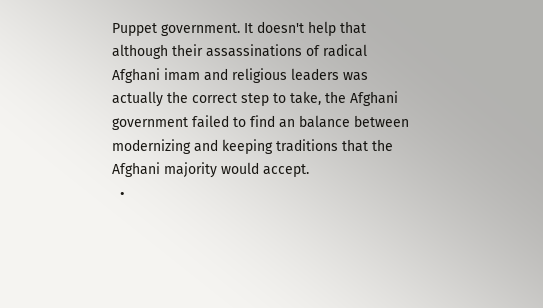Puppet government. It doesn't help that although their assassinations of radical Afghani imam and religious leaders was actually the correct step to take, the Afghani government failed to find an balance between modernizing and keeping traditions that the Afghani majority would accept.
  •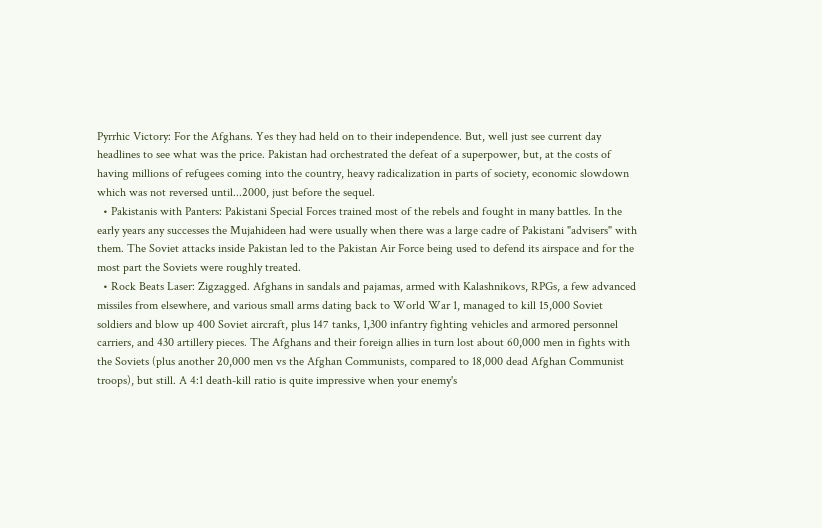Pyrrhic Victory: For the Afghans. Yes they had held on to their independence. But, well just see current day headlines to see what was the price. Pakistan had orchestrated the defeat of a superpower, but, at the costs of having millions of refugees coming into the country, heavy radicalization in parts of society, economic slowdown which was not reversed until...2000, just before the sequel.
  • Pakistanis with Panters: Pakistani Special Forces trained most of the rebels and fought in many battles. In the early years any successes the Mujahideen had were usually when there was a large cadre of Pakistani "advisers" with them. The Soviet attacks inside Pakistan led to the Pakistan Air Force being used to defend its airspace and for the most part the Soviets were roughly treated.
  • Rock Beats Laser: Zigzagged. Afghans in sandals and pajamas, armed with Kalashnikovs, RPGs, a few advanced missiles from elsewhere, and various small arms dating back to World War 1, managed to kill 15,000 Soviet soldiers and blow up 400 Soviet aircraft, plus 147 tanks, 1,300 infantry fighting vehicles and armored personnel carriers, and 430 artillery pieces. The Afghans and their foreign allies in turn lost about 60,000 men in fights with the Soviets (plus another 20,000 men vs the Afghan Communists, compared to 18,000 dead Afghan Communist troops), but still. A 4:1 death-kill ratio is quite impressive when your enemy's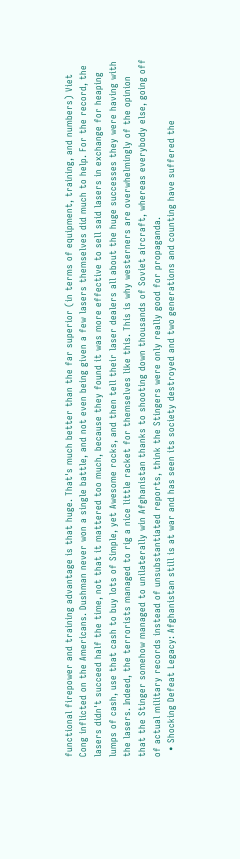functional firepower and training advantage is that huge. That's much better than the far superior (in terms of equipment, training, and numbers) Viet Cong inflicted on the Americans. Dushman never won a single battle, and not even being given a few lasers themselves did much to help. For the record, the lasers didn't succeed half the time, not that it mattered too much, because they found it was more effective to sell said lasers in exchange for heaping lumps of cash, use that cash to buy lots of Simple, yet Awesome rocks, and then tell their laser dealers all about the huge successes they were having with the lasers. Indeed, the terrorists managed to rig a nice little racket for themselves like this. This is why westerners are overwhelmingly of the opinion that the Stinger somehow managed to unilaterally win Afghanistan thanks to shooting down thousands of Soviet aircraft, whereas everybody else, going off of actual military records instead of unsubstantiated reports, think the Stingers were only really good for propaganda.
  • Shocking Defeat Legacy: Afghanistan still is at war and has seen its society destroyed and two generations and counting have suffered the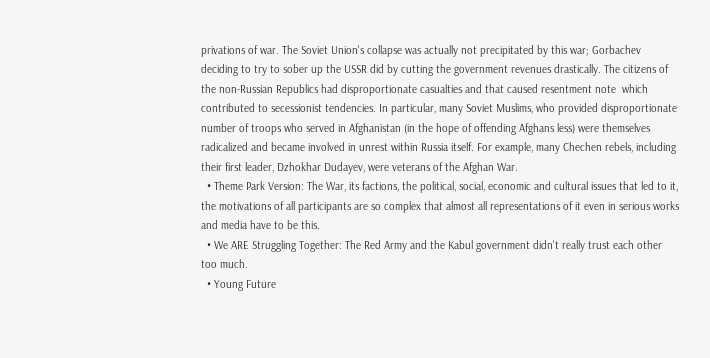privations of war. The Soviet Union's collapse was actually not precipitated by this war; Gorbachev deciding to try to sober up the USSR did by cutting the government revenues drastically. The citizens of the non-Russian Republics had disproportionate casualties and that caused resentment note  which contributed to secessionist tendencies. In particular, many Soviet Muslims, who provided disproportionate number of troops who served in Afghanistan (in the hope of offending Afghans less) were themselves radicalized and became involved in unrest within Russia itself. For example, many Chechen rebels, including their first leader, Dzhokhar Dudayev, were veterans of the Afghan War.
  • Theme Park Version: The War, its factions, the political, social, economic and cultural issues that led to it, the motivations of all participants are so complex that almost all representations of it even in serious works and media have to be this.
  • We ARE Struggling Together: The Red Army and the Kabul government didn't really trust each other too much.
  • Young Future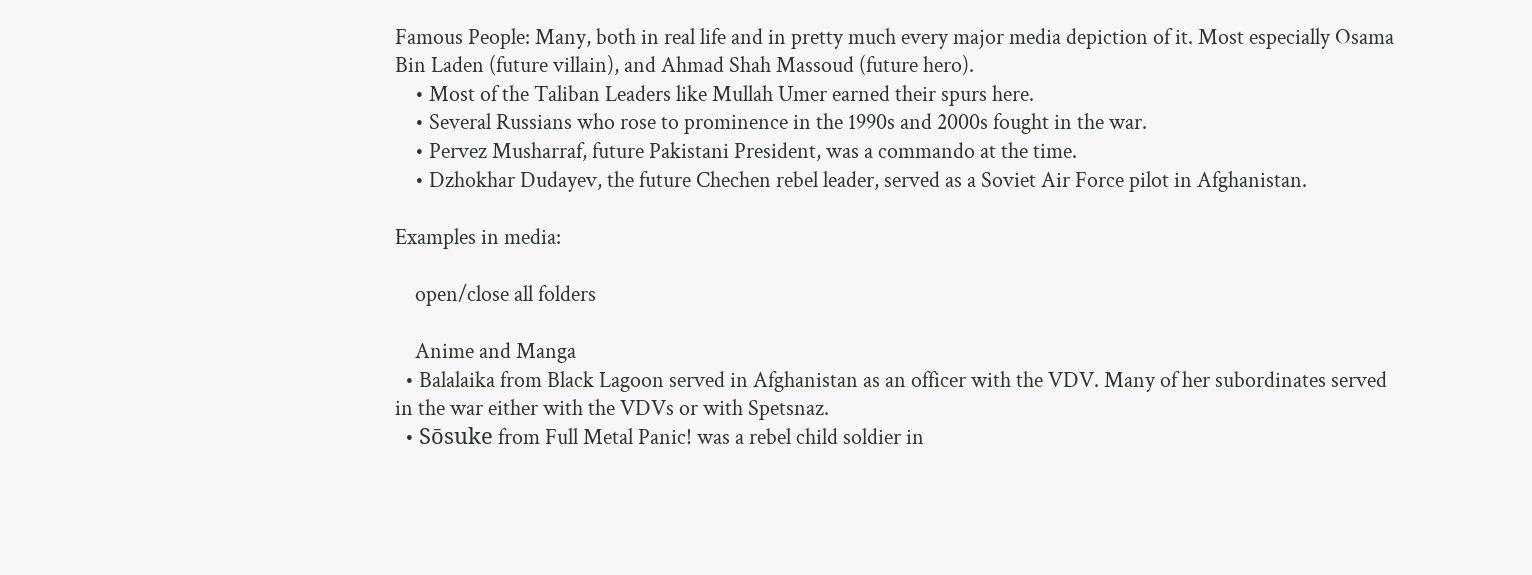Famous People: Many, both in real life and in pretty much every major media depiction of it. Most especially Osama Bin Laden (future villain), and Ahmad Shah Massoud (future hero).
    • Most of the Taliban Leaders like Mullah Umer earned their spurs here.
    • Several Russians who rose to prominence in the 1990s and 2000s fought in the war.
    • Pervez Musharraf, future Pakistani President, was a commando at the time.
    • Dzhokhar Dudayev, the future Chechen rebel leader, served as a Soviet Air Force pilot in Afghanistan.

Examples in media:

    open/close all folders

    Anime and Manga
  • Balalaika from Black Lagoon served in Afghanistan as an officer with the VDV. Many of her subordinates served in the war either with the VDVs or with Spetsnaz.
  • Sōsuke from Full Metal Panic! was a rebel child soldier in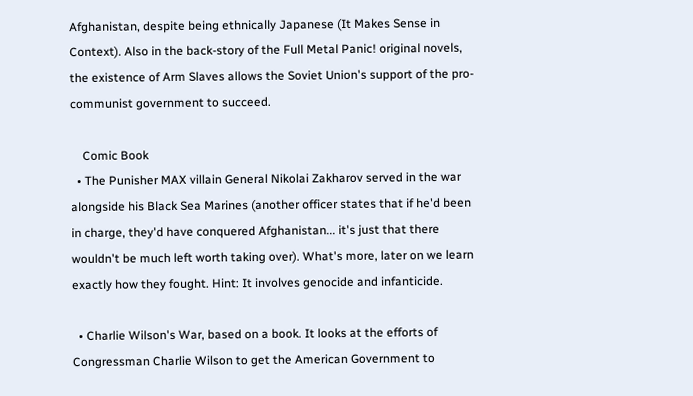Afghanistan, despite being ethnically Japanese (It Makes Sense in Context). Also in the back-story of the Full Metal Panic! original novels, the existence of Arm Slaves allows the Soviet Union's support of the pro-communist government to succeed.

    Comic Book
  • The Punisher MAX villain General Nikolai Zakharov served in the war alongside his Black Sea Marines (another officer states that if he'd been in charge, they'd have conquered Afghanistan... it's just that there wouldn't be much left worth taking over). What's more, later on we learn exactly how they fought. Hint: It involves genocide and infanticide.

  • Charlie Wilson's War, based on a book. It looks at the efforts of Congressman Charlie Wilson to get the American Government to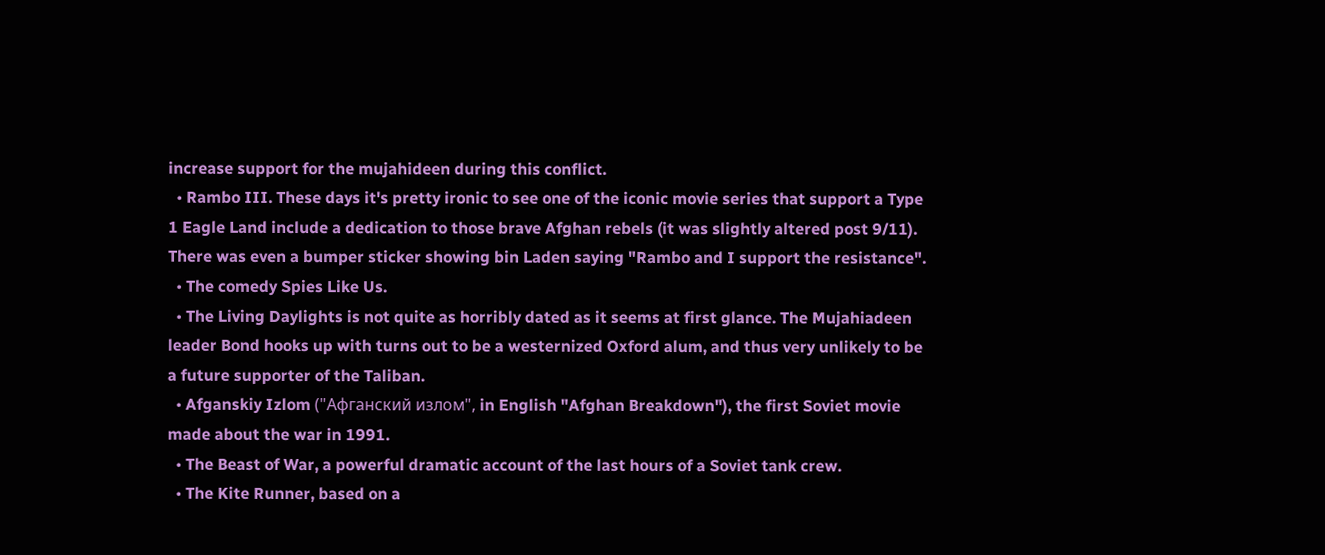increase support for the mujahideen during this conflict.
  • Rambo III. These days it's pretty ironic to see one of the iconic movie series that support a Type 1 Eagle Land include a dedication to those brave Afghan rebels (it was slightly altered post 9/11). There was even a bumper sticker showing bin Laden saying "Rambo and I support the resistance".
  • The comedy Spies Like Us.
  • The Living Daylights is not quite as horribly dated as it seems at first glance. The Mujahiadeen leader Bond hooks up with turns out to be a westernized Oxford alum, and thus very unlikely to be a future supporter of the Taliban.
  • Afganskiy Izlom ("Афганский излом", in English "Afghan Breakdown"), the first Soviet movie made about the war in 1991.
  • The Beast of War, a powerful dramatic account of the last hours of a Soviet tank crew.
  • The Kite Runner, based on a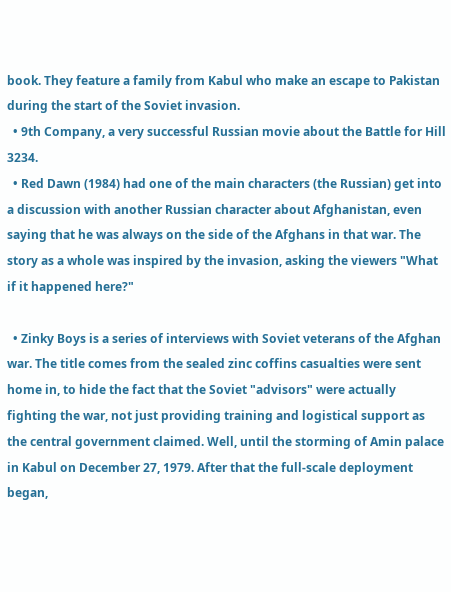book. They feature a family from Kabul who make an escape to Pakistan during the start of the Soviet invasion.
  • 9th Company, a very successful Russian movie about the Battle for Hill 3234.
  • Red Dawn (1984) had one of the main characters (the Russian) get into a discussion with another Russian character about Afghanistan, even saying that he was always on the side of the Afghans in that war. The story as a whole was inspired by the invasion, asking the viewers "What if it happened here?"

  • Zinky Boys is a series of interviews with Soviet veterans of the Afghan war. The title comes from the sealed zinc coffins casualties were sent home in, to hide the fact that the Soviet "advisors" were actually fighting the war, not just providing training and logistical support as the central government claimed. Well, until the storming of Amin palace in Kabul on December 27, 1979. After that the full-scale deployment began,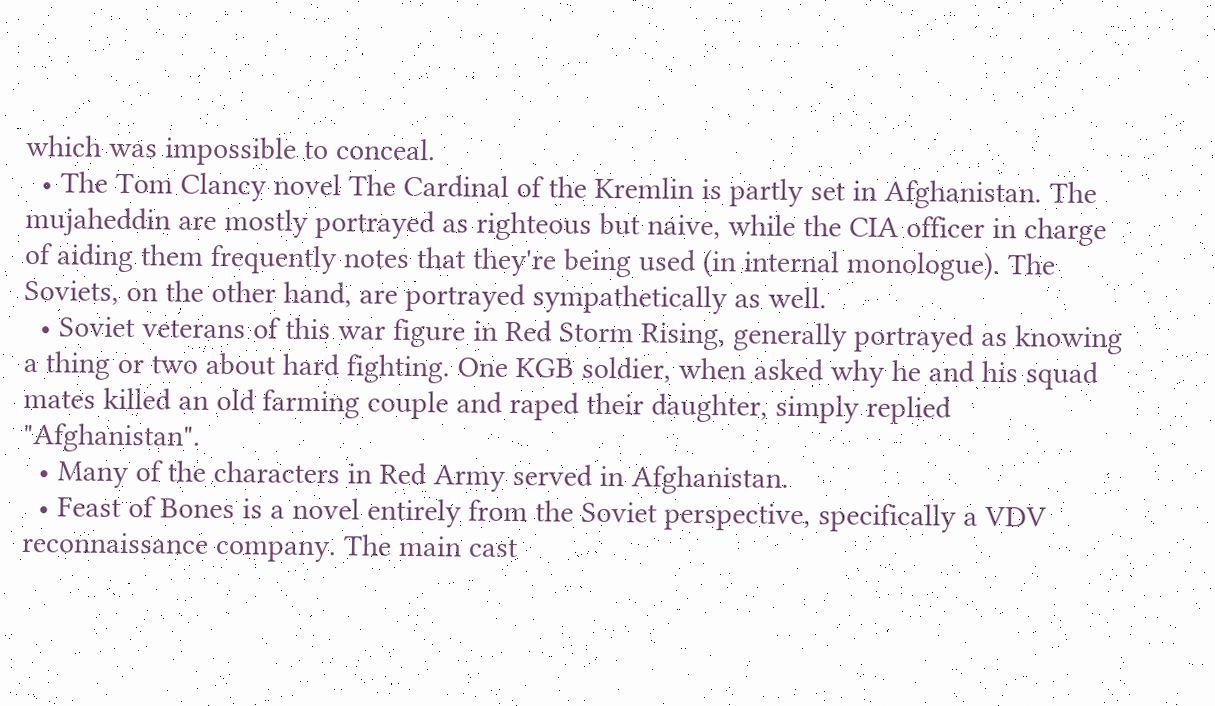which was impossible to conceal.
  • The Tom Clancy novel The Cardinal of the Kremlin is partly set in Afghanistan. The mujaheddin are mostly portrayed as righteous but naive, while the CIA officer in charge of aiding them frequently notes that they're being used (in internal monologue). The Soviets, on the other hand, are portrayed sympathetically as well.
  • Soviet veterans of this war figure in Red Storm Rising, generally portrayed as knowing a thing or two about hard fighting. One KGB soldier, when asked why he and his squad mates killed an old farming couple and raped their daughter, simply replied "Afghanistan".
  • Many of the characters in Red Army served in Afghanistan.
  • Feast of Bones is a novel entirely from the Soviet perspective, specifically a VDV reconnaissance company. The main cast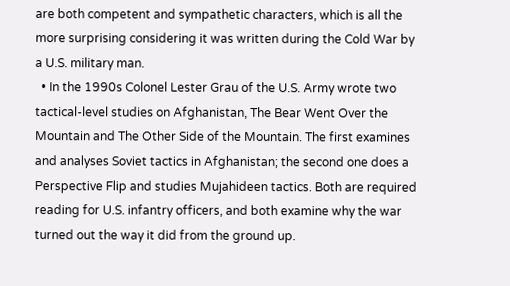are both competent and sympathetic characters, which is all the more surprising considering it was written during the Cold War by a U.S. military man.
  • In the 1990s Colonel Lester Grau of the U.S. Army wrote two tactical-level studies on Afghanistan, The Bear Went Over the Mountain and The Other Side of the Mountain. The first examines and analyses Soviet tactics in Afghanistan; the second one does a Perspective Flip and studies Mujahideen tactics. Both are required reading for U.S. infantry officers, and both examine why the war turned out the way it did from the ground up.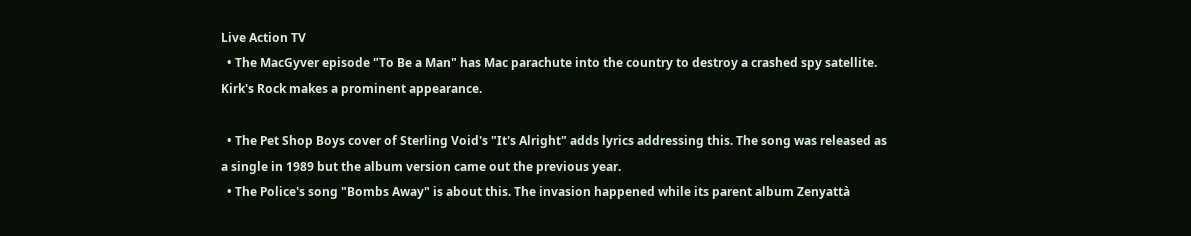Live Action TV
  • The MacGyver episode "To Be a Man" has Mac parachute into the country to destroy a crashed spy satellite. Kirk's Rock makes a prominent appearance.

  • The Pet Shop Boys cover of Sterling Void's "It's Alright" adds lyrics addressing this. The song was released as a single in 1989 but the album version came out the previous year.
  • The Police's song "Bombs Away" is about this. The invasion happened while its parent album Zenyattà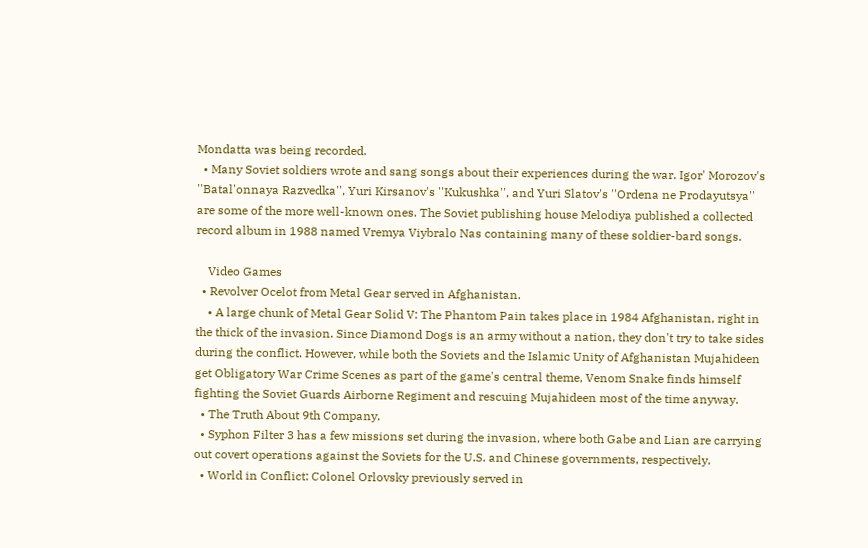Mondatta was being recorded.
  • Many Soviet soldiers wrote and sang songs about their experiences during the war. Igor' Morozov's ''Batal'onnaya Razvedka'', Yuri Kirsanov's ''Kukushka'', and Yuri Slatov's ''Ordena ne Prodayutsya'' are some of the more well-known ones. The Soviet publishing house Melodiya published a collected record album in 1988 named Vremya Viybralo Nas containing many of these soldier-bard songs.

    Video Games
  • Revolver Ocelot from Metal Gear served in Afghanistan.
    • A large chunk of Metal Gear Solid V: The Phantom Pain takes place in 1984 Afghanistan, right in the thick of the invasion. Since Diamond Dogs is an army without a nation, they don't try to take sides during the conflict. However, while both the Soviets and the Islamic Unity of Afghanistan Mujahideen get Obligatory War Crime Scenes as part of the game's central theme, Venom Snake finds himself fighting the Soviet Guards Airborne Regiment and rescuing Mujahideen most of the time anyway.
  • The Truth About 9th Company.
  • Syphon Filter 3 has a few missions set during the invasion, where both Gabe and Lian are carrying out covert operations against the Soviets for the U.S. and Chinese governments, respectively.
  • World in Conflict: Colonel Orlovsky previously served in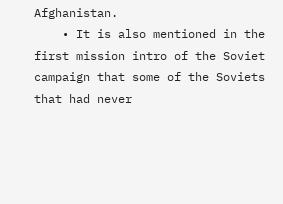Afghanistan.
    • It is also mentioned in the first mission intro of the Soviet campaign that some of the Soviets that had never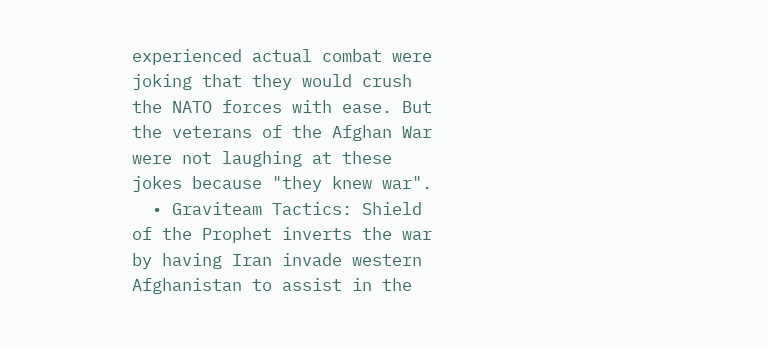experienced actual combat were joking that they would crush the NATO forces with ease. But the veterans of the Afghan War were not laughing at these jokes because "they knew war".
  • Graviteam Tactics: Shield of the Prophet inverts the war by having Iran invade western Afghanistan to assist in the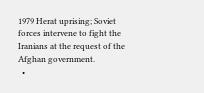1979 Herat uprising; Soviet forces intervene to fight the Iranians at the request of the Afghan government.
  •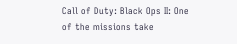Call of Duty: Black Ops II: One of the missions take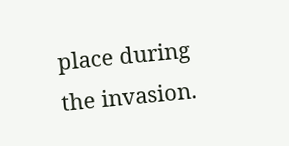place during the invasion.